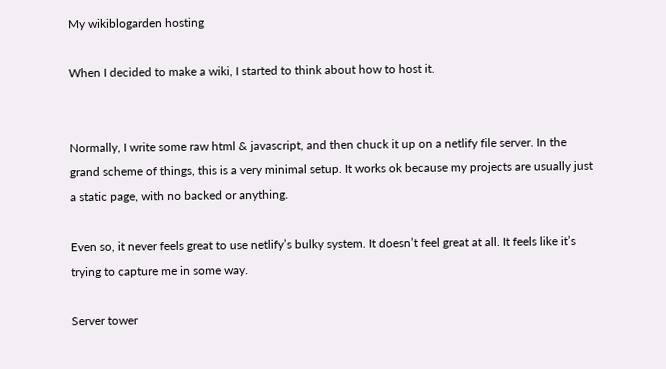My wikiblogarden hosting

When I decided to make a wiki, I started to think about how to host it.


Normally, I write some raw html & javascript, and then chuck it up on a netlify file server. In the grand scheme of things, this is a very minimal setup. It works ok because my projects are usually just a static page, with no backed or anything.

Even so, it never feels great to use netlify’s bulky system. It doesn’t feel great at all. It feels like it’s trying to capture me in some way.

Server tower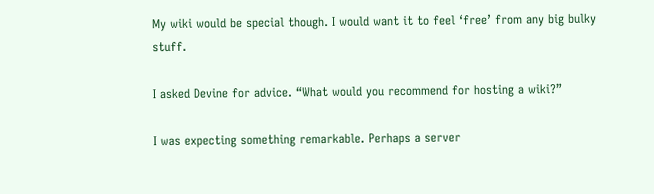My wiki would be special though. I would want it to feel ‘free’ from any big bulky stuff.

I asked Devine for advice. “What would you recommend for hosting a wiki?”

I was expecting something remarkable. Perhaps a server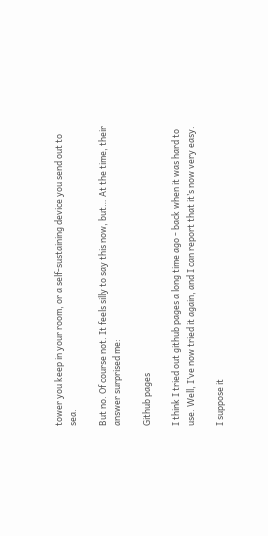tower you keep in your room, or a self-sustaining device you send out to sea.

But no. Of course not. It feels silly to say this now, but… At the time, their answer surprised me:

Github pages

I think I tried out github pages a long time ago - back when it was hard to use. Well, I’ve now tried it again, and I can report that it’s now very easy.

I suppose it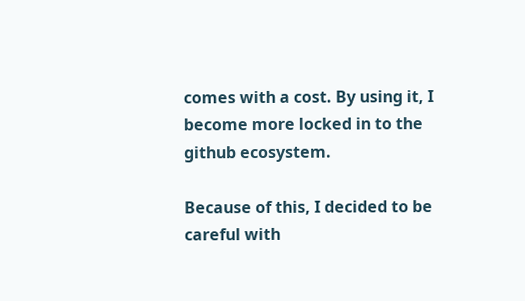comes with a cost. By using it, I become more locked in to the github ecosystem.

Because of this, I decided to be careful with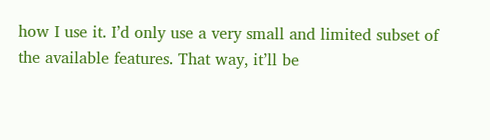how I use it. I’d only use a very small and limited subset of the available features. That way, it’ll be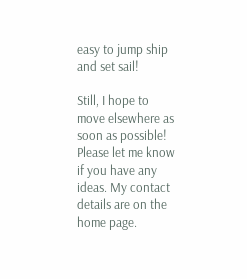easy to jump ship and set sail!

Still, I hope to move elsewhere as soon as possible! Please let me know if you have any ideas. My contact details are on the home page.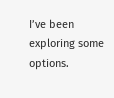I’ve been exploring some options.